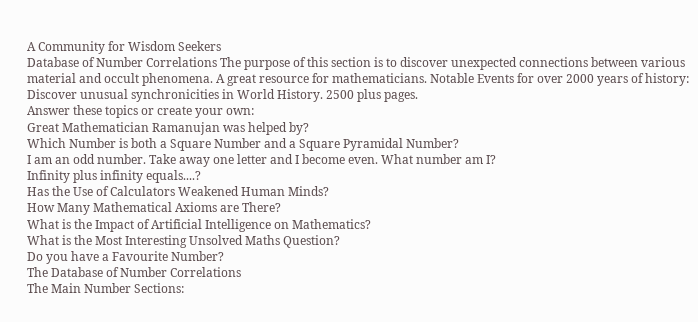A Community for Wisdom Seekers
Database of Number Correlations The purpose of this section is to discover unexpected connections between various material and occult phenomena. A great resource for mathematicians. Notable Events for over 2000 years of history: Discover unusual synchronicities in World History. 2500 plus pages.
Answer these topics or create your own:
Great Mathematician Ramanujan was helped by?
Which Number is both a Square Number and a Square Pyramidal Number?
I am an odd number. Take away one letter and I become even. What number am I?
Infinity plus infinity equals....?
Has the Use of Calculators Weakened Human Minds?
How Many Mathematical Axioms are There?
What is the Impact of Artificial Intelligence on Mathematics?
What is the Most Interesting Unsolved Maths Question?
Do you have a Favourite Number?
The Database of Number Correlations
The Main Number Sections: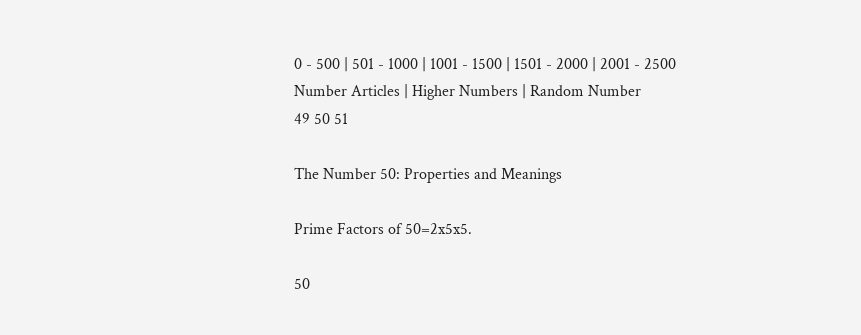0 - 500 | 501 - 1000 | 1001 - 1500 | 1501 - 2000 | 2001 - 2500
Number Articles | Higher Numbers | Random Number
49 50 51

The Number 50: Properties and Meanings

Prime Factors of 50=2x5x5.

50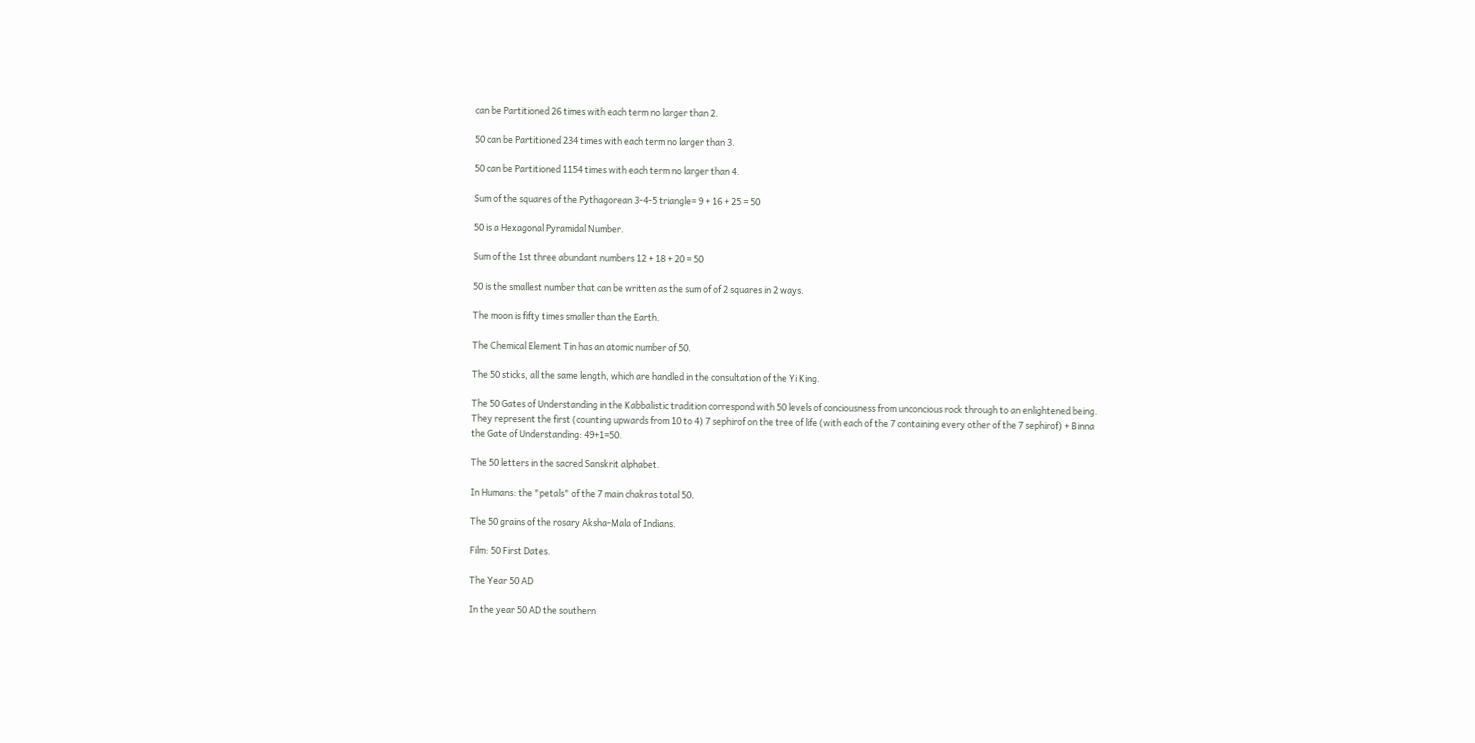can be Partitioned 26 times with each term no larger than 2.

50 can be Partitioned 234 times with each term no larger than 3.

50 can be Partitioned 1154 times with each term no larger than 4.

Sum of the squares of the Pythagorean 3-4-5 triangle= 9 + 16 + 25 = 50

50 is a Hexagonal Pyramidal Number.

Sum of the 1st three abundant numbers 12 + 18 + 20 = 50

50 is the smallest number that can be written as the sum of of 2 squares in 2 ways.

The moon is fifty times smaller than the Earth.

The Chemical Element Tin has an atomic number of 50.

The 50 sticks, all the same length, which are handled in the consultation of the Yi King.

The 50 Gates of Understanding in the Kabbalistic tradition correspond with 50 levels of conciousness from unconcious rock through to an enlightened being. They represent the first (counting upwards from 10 to 4) 7 sephirof on the tree of life (with each of the 7 containing every other of the 7 sephirof) + Binna the Gate of Understanding: 49+1=50.

The 50 letters in the sacred Sanskrit alphabet.

In Humans: the "petals" of the 7 main chakras total 50.

The 50 grains of the rosary Aksha-Mala of Indians.

Film: 50 First Dates.

The Year 50 AD

In the year 50 AD the southern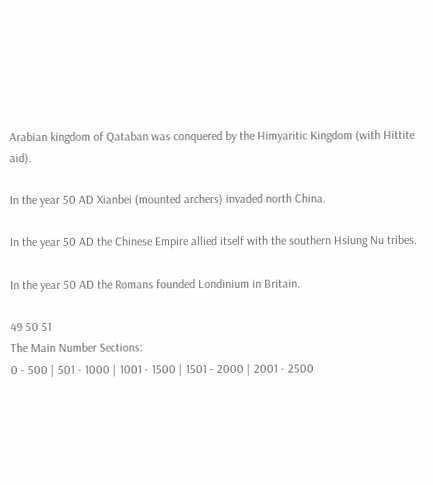Arabian kingdom of Qataban was conquered by the Himyaritic Kingdom (with Hittite aid).

In the year 50 AD Xianbei (mounted archers) invaded north China.

In the year 50 AD the Chinese Empire allied itself with the southern Hsiung Nu tribes.

In the year 50 AD the Romans founded Londinium in Britain.

49 50 51
The Main Number Sections:
0 - 500 | 501 - 1000 | 1001 - 1500 | 1501 - 2000 | 2001 - 2500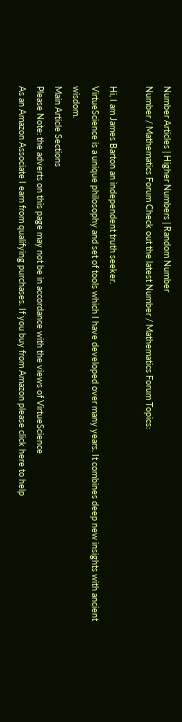Number Articles | Higher Numbers | Random Number
Number / Mathematics Forum Check out the latest Number / Mathematics Forum Topics:

Hi, I am James Barton an independent truth seeker.
VirtueScience is a unique philosophy and set of tools which I have developed over many years. It combines deep new insights with ancient wisdom.
Main Article Sections
Please Note: the adverts on this page may not be in accordance with the views of VirtueScience
As an Amazon Associate I earn from qualifying purchases. If you buy from Amazon please click here to help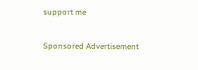support me

Sponsored Advertisement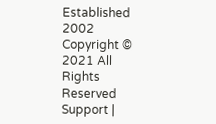Established 2002
Copyright © 2021 All Rights Reserved
Support |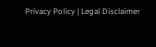Privacy Policy | Legal Disclaimer